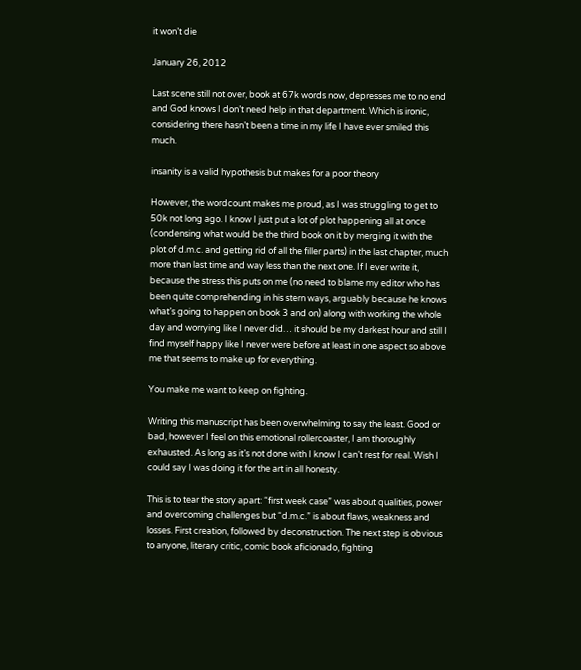it won’t die

January 26, 2012

Last scene still not over, book at 67k words now, depresses me to no end and God knows I don’t need help in that department. Which is ironic, considering there hasn’t been a time in my life I have ever smiled this much.

insanity is a valid hypothesis but makes for a poor theory

However, the wordcount makes me proud, as I was struggling to get to 50k not long ago. I know I just put a lot of plot happening all at once (condensing what would be the third book on it by merging it with the plot of d.m.c. and getting rid of all the filler parts) in the last chapter, much more than last time and way less than the next one. If I ever write it, because the stress this puts on me (no need to blame my editor who has been quite comprehending in his stern ways, arguably because he knows what’s going to happen on book 3 and on) along with working the whole day and worrying like I never did… it should be my darkest hour and still I find myself happy like I never were before at least in one aspect so above me that seems to make up for everything.

You make me want to keep on fighting.

Writing this manuscript has been overwhelming to say the least. Good or bad, however I feel on this emotional rollercoaster, I am thoroughly exhausted. As long as it’s not done with I know I can’t rest for real. Wish I could say I was doing it for the art in all honesty.

This is to tear the story apart: “first week case” was about qualities, power and overcoming challenges but “d.m.c.” is about flaws, weakness and losses. First creation, followed by deconstruction. The next step is obvious to anyone, literary critic, comic book aficionado, fighting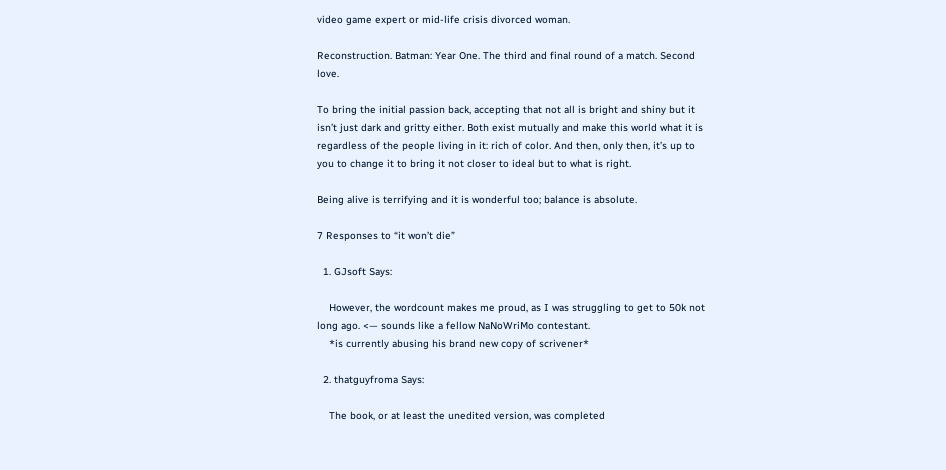video game expert or mid-life crisis divorced woman.

Reconstruction. Batman: Year One. The third and final round of a match. Second love.

To bring the initial passion back, accepting that not all is bright and shiny but it isn’t just dark and gritty either. Both exist mutually and make this world what it is regardless of the people living in it: rich of color. And then, only then, it’s up to you to change it to bring it not closer to ideal but to what is right.

Being alive is terrifying and it is wonderful too; balance is absolute.

7 Responses to “it won’t die”

  1. GJsoft Says:

    However, the wordcount makes me proud, as I was struggling to get to 50k not long ago. <— sounds like a fellow NaNoWriMo contestant.
    *is currently abusing his brand new copy of scrivener*

  2. thatguyfroma Says:

    The book, or at least the unedited version, was completed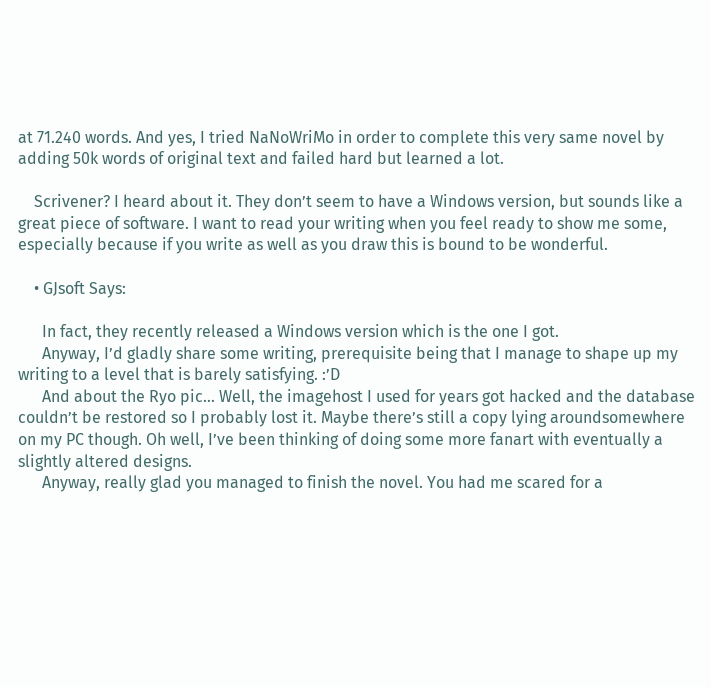at 71.240 words. And yes, I tried NaNoWriMo in order to complete this very same novel by adding 50k words of original text and failed hard but learned a lot.

    Scrivener? I heard about it. They don’t seem to have a Windows version, but sounds like a great piece of software. I want to read your writing when you feel ready to show me some, especially because if you write as well as you draw this is bound to be wonderful.

    • GJsoft Says:

      In fact, they recently released a Windows version which is the one I got.
      Anyway, I’d gladly share some writing, prerequisite being that I manage to shape up my writing to a level that is barely satisfying. :’D
      And about the Ryo pic… Well, the imagehost I used for years got hacked and the database couldn’t be restored so I probably lost it. Maybe there’s still a copy lying aroundsomewhere on my PC though. Oh well, I’ve been thinking of doing some more fanart with eventually a slightly altered designs.
      Anyway, really glad you managed to finish the novel. You had me scared for a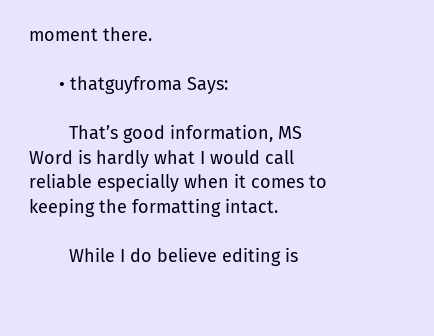moment there.

      • thatguyfroma Says:

        That’s good information, MS Word is hardly what I would call reliable especially when it comes to keeping the formatting intact.

        While I do believe editing is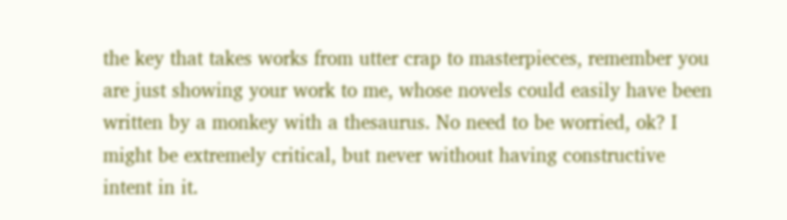the key that takes works from utter crap to masterpieces, remember you are just showing your work to me, whose novels could easily have been written by a monkey with a thesaurus. No need to be worried, ok? I might be extremely critical, but never without having constructive intent in it.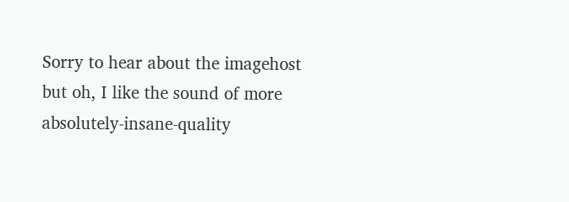Sorry to hear about the imagehost but oh, I like the sound of more absolutely-insane-quality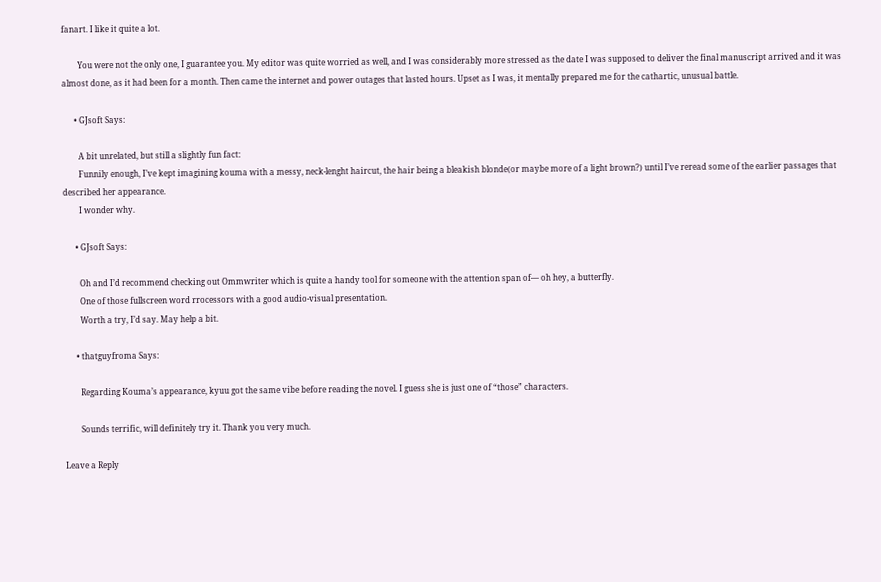fanart. I like it quite a lot.

        You were not the only one, I guarantee you. My editor was quite worried as well, and I was considerably more stressed as the date I was supposed to deliver the final manuscript arrived and it was almost done, as it had been for a month. Then came the internet and power outages that lasted hours. Upset as I was, it mentally prepared me for the cathartic, unusual battle.

      • GJsoft Says:

        A bit unrelated, but still a slightly fun fact:
        Funnily enough, I’ve kept imagining kouma with a messy, neck-lenght haircut, the hair being a bleakish blonde(or maybe more of a light brown?) until I’ve reread some of the earlier passages that described her appearance.
        I wonder why.

      • GJsoft Says:

        Oh and I’d recommend checking out Ommwriter which is quite a handy tool for someone with the attention span of— oh hey, a butterfly.
        One of those fullscreen word rrocessors with a good audio-visual presentation.
        Worth a try, I’d say. May help a bit.

      • thatguyfroma Says:

        Regarding Kouma’s appearance, kyuu got the same vibe before reading the novel. I guess she is just one of “those” characters.

        Sounds terrific, will definitely try it. Thank you very much.

Leave a Reply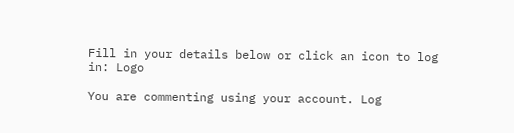Fill in your details below or click an icon to log in: Logo

You are commenting using your account. Log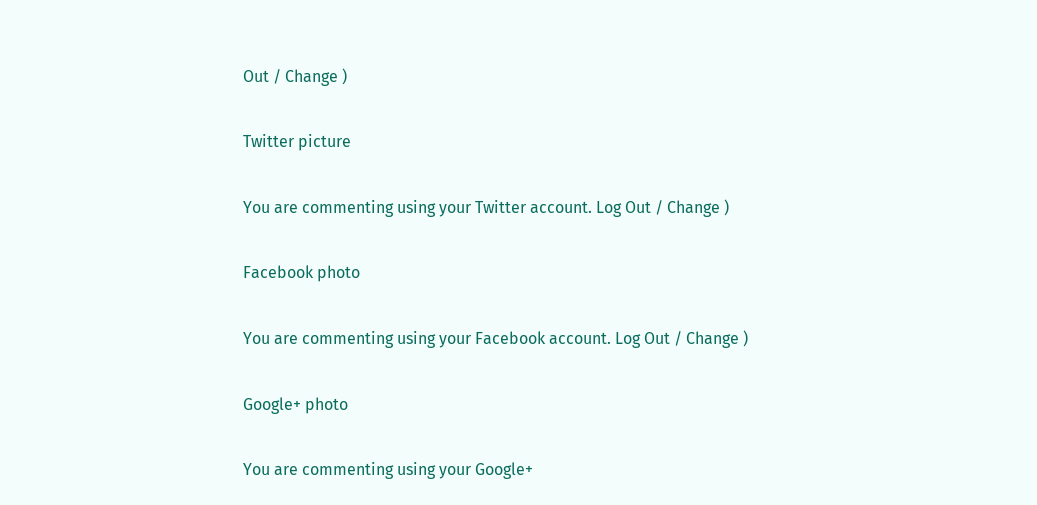Out / Change )

Twitter picture

You are commenting using your Twitter account. Log Out / Change )

Facebook photo

You are commenting using your Facebook account. Log Out / Change )

Google+ photo

You are commenting using your Google+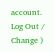account. Log Out / Change )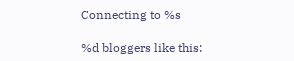Connecting to %s

%d bloggers like this: